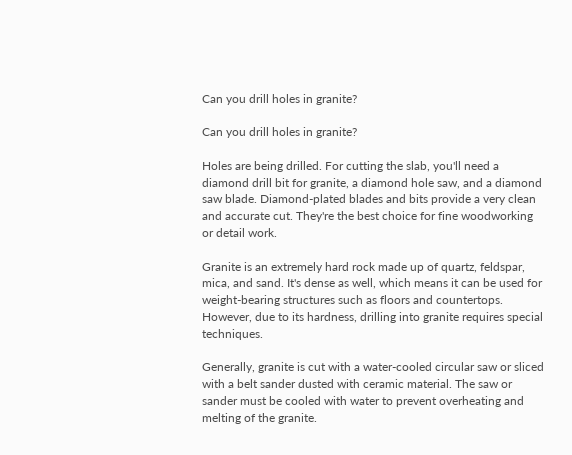Can you drill holes in granite?

Can you drill holes in granite?

Holes are being drilled. For cutting the slab, you'll need a diamond drill bit for granite, a diamond hole saw, and a diamond saw blade. Diamond-plated blades and bits provide a very clean and accurate cut. They're the best choice for fine woodworking or detail work.

Granite is an extremely hard rock made up of quartz, feldspar, mica, and sand. It's dense as well, which means it can be used for weight-bearing structures such as floors and countertops. However, due to its hardness, drilling into granite requires special techniques.

Generally, granite is cut with a water-cooled circular saw or sliced with a belt sander dusted with ceramic material. The saw or sander must be cooled with water to prevent overheating and melting of the granite.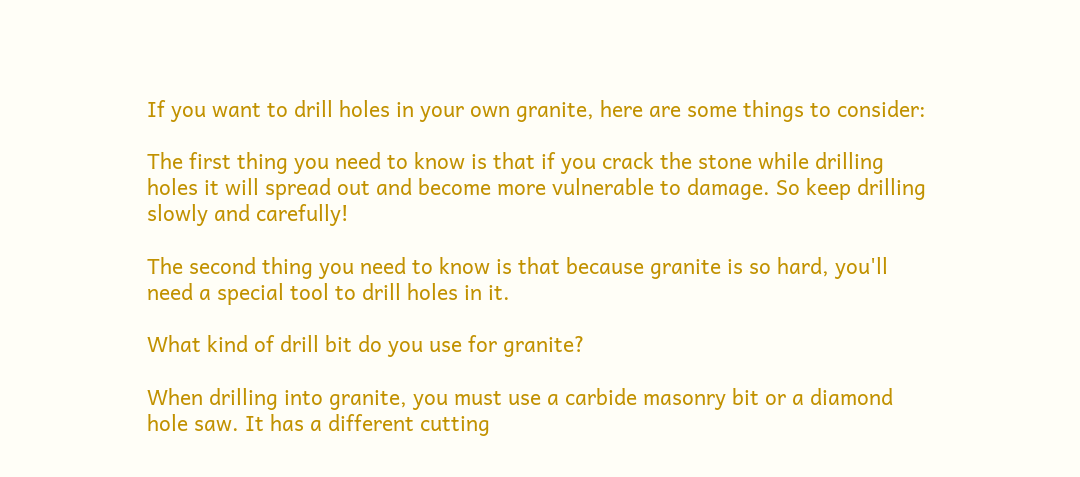If you want to drill holes in your own granite, here are some things to consider:

The first thing you need to know is that if you crack the stone while drilling holes it will spread out and become more vulnerable to damage. So keep drilling slowly and carefully!

The second thing you need to know is that because granite is so hard, you'll need a special tool to drill holes in it.

What kind of drill bit do you use for granite?

When drilling into granite, you must use a carbide masonry bit or a diamond hole saw. It has a different cutting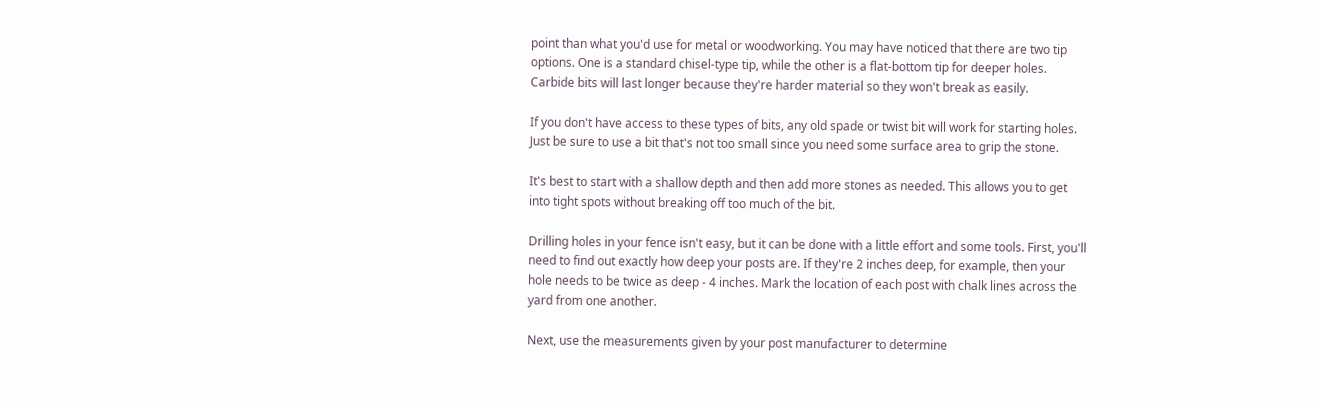point than what you'd use for metal or woodworking. You may have noticed that there are two tip options. One is a standard chisel-type tip, while the other is a flat-bottom tip for deeper holes. Carbide bits will last longer because they're harder material so they won't break as easily.

If you don't have access to these types of bits, any old spade or twist bit will work for starting holes. Just be sure to use a bit that's not too small since you need some surface area to grip the stone.

It's best to start with a shallow depth and then add more stones as needed. This allows you to get into tight spots without breaking off too much of the bit.

Drilling holes in your fence isn't easy, but it can be done with a little effort and some tools. First, you'll need to find out exactly how deep your posts are. If they're 2 inches deep, for example, then your hole needs to be twice as deep - 4 inches. Mark the location of each post with chalk lines across the yard from one another.

Next, use the measurements given by your post manufacturer to determine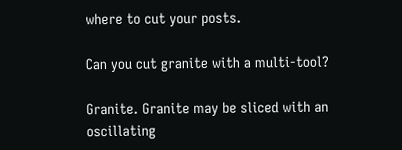where to cut your posts.

Can you cut granite with a multi-tool?

Granite. Granite may be sliced with an oscillating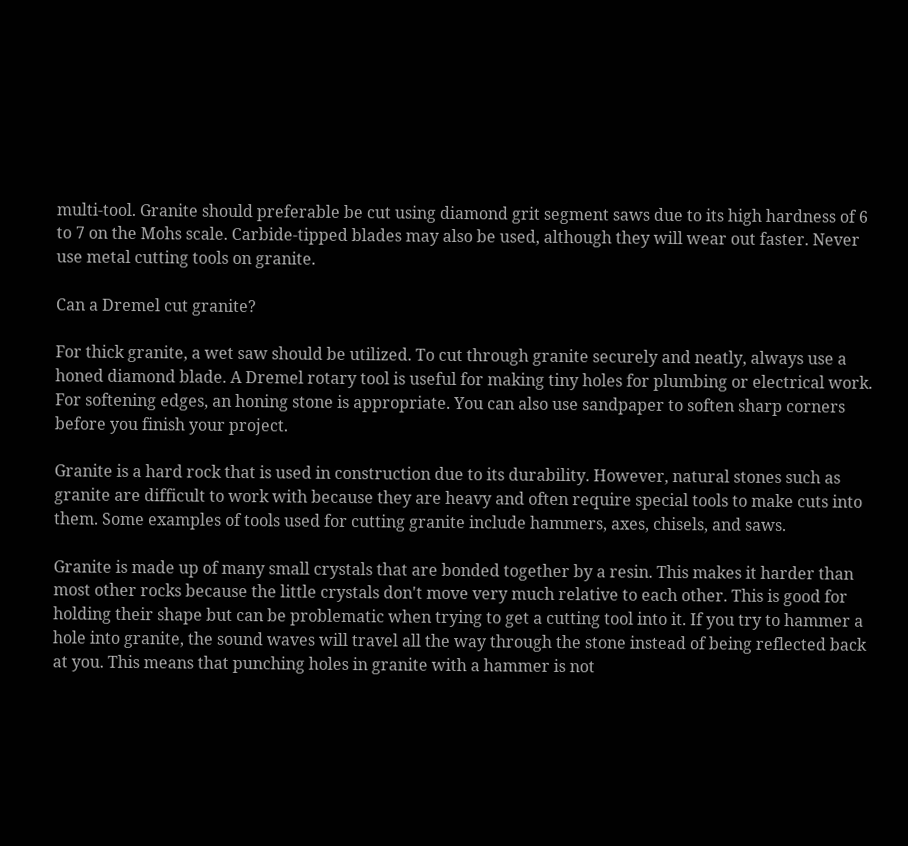multi-tool. Granite should preferable be cut using diamond grit segment saws due to its high hardness of 6 to 7 on the Mohs scale. Carbide-tipped blades may also be used, although they will wear out faster. Never use metal cutting tools on granite.

Can a Dremel cut granite?

For thick granite, a wet saw should be utilized. To cut through granite securely and neatly, always use a honed diamond blade. A Dremel rotary tool is useful for making tiny holes for plumbing or electrical work. For softening edges, an honing stone is appropriate. You can also use sandpaper to soften sharp corners before you finish your project.

Granite is a hard rock that is used in construction due to its durability. However, natural stones such as granite are difficult to work with because they are heavy and often require special tools to make cuts into them. Some examples of tools used for cutting granite include hammers, axes, chisels, and saws.

Granite is made up of many small crystals that are bonded together by a resin. This makes it harder than most other rocks because the little crystals don't move very much relative to each other. This is good for holding their shape but can be problematic when trying to get a cutting tool into it. If you try to hammer a hole into granite, the sound waves will travel all the way through the stone instead of being reflected back at you. This means that punching holes in granite with a hammer is not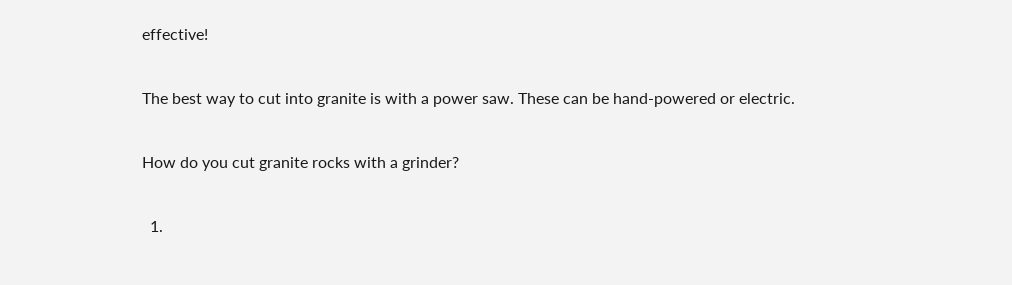effective!

The best way to cut into granite is with a power saw. These can be hand-powered or electric.

How do you cut granite rocks with a grinder?

  1.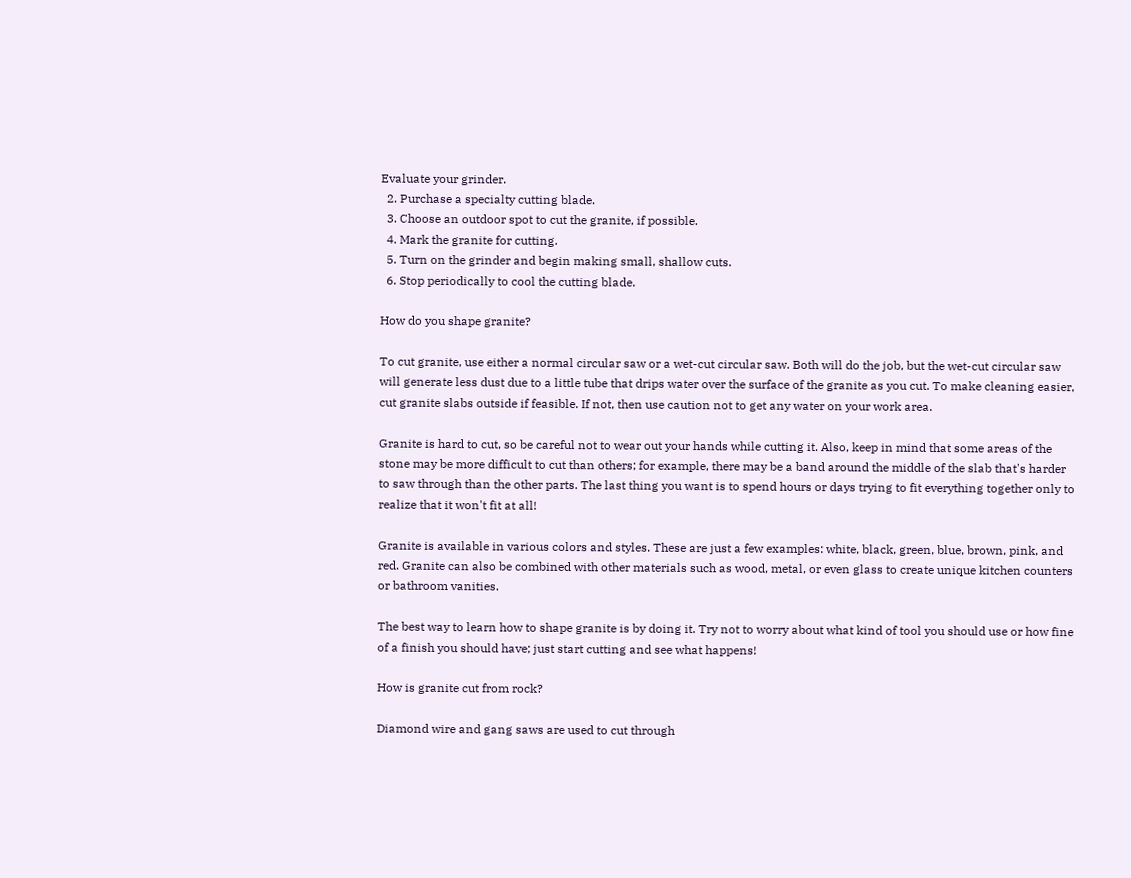Evaluate your grinder.
  2. Purchase a specialty cutting blade.
  3. Choose an outdoor spot to cut the granite, if possible.
  4. Mark the granite for cutting.
  5. Turn on the grinder and begin making small, shallow cuts.
  6. Stop periodically to cool the cutting blade.

How do you shape granite?

To cut granite, use either a normal circular saw or a wet-cut circular saw. Both will do the job, but the wet-cut circular saw will generate less dust due to a little tube that drips water over the surface of the granite as you cut. To make cleaning easier, cut granite slabs outside if feasible. If not, then use caution not to get any water on your work area.

Granite is hard to cut, so be careful not to wear out your hands while cutting it. Also, keep in mind that some areas of the stone may be more difficult to cut than others; for example, there may be a band around the middle of the slab that's harder to saw through than the other parts. The last thing you want is to spend hours or days trying to fit everything together only to realize that it won't fit at all!

Granite is available in various colors and styles. These are just a few examples: white, black, green, blue, brown, pink, and red. Granite can also be combined with other materials such as wood, metal, or even glass to create unique kitchen counters or bathroom vanities.

The best way to learn how to shape granite is by doing it. Try not to worry about what kind of tool you should use or how fine of a finish you should have; just start cutting and see what happens!

How is granite cut from rock?

Diamond wire and gang saws are used to cut through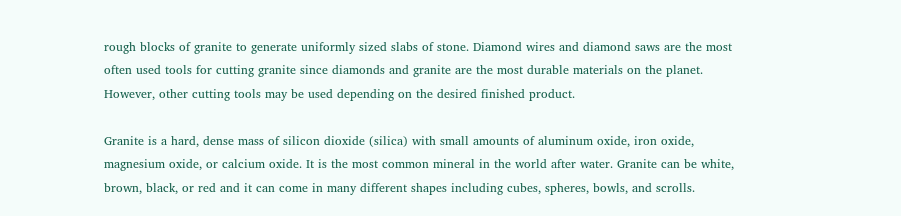rough blocks of granite to generate uniformly sized slabs of stone. Diamond wires and diamond saws are the most often used tools for cutting granite since diamonds and granite are the most durable materials on the planet. However, other cutting tools may be used depending on the desired finished product.

Granite is a hard, dense mass of silicon dioxide (silica) with small amounts of aluminum oxide, iron oxide, magnesium oxide, or calcium oxide. It is the most common mineral in the world after water. Granite can be white, brown, black, or red and it can come in many different shapes including cubes, spheres, bowls, and scrolls.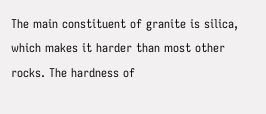The main constituent of granite is silica, which makes it harder than most other rocks. The hardness of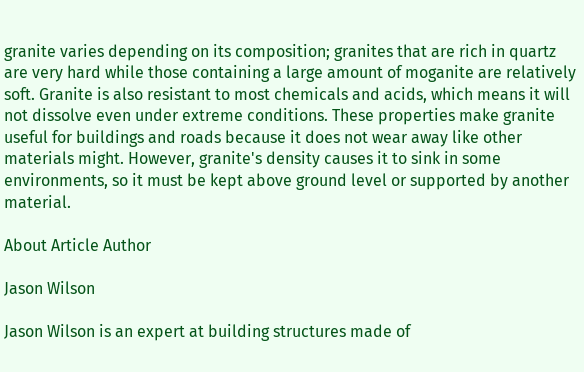granite varies depending on its composition; granites that are rich in quartz are very hard while those containing a large amount of moganite are relatively soft. Granite is also resistant to most chemicals and acids, which means it will not dissolve even under extreme conditions. These properties make granite useful for buildings and roads because it does not wear away like other materials might. However, granite's density causes it to sink in some environments, so it must be kept above ground level or supported by another material.

About Article Author

Jason Wilson

Jason Wilson is an expert at building structures made of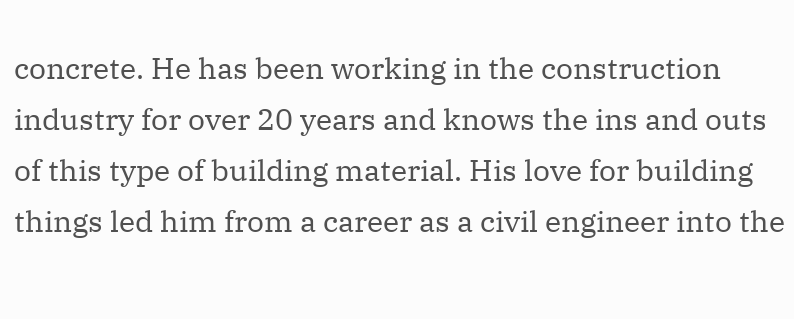concrete. He has been working in the construction industry for over 20 years and knows the ins and outs of this type of building material. His love for building things led him from a career as a civil engineer into the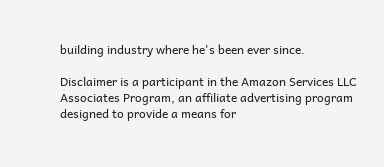building industry where he's been ever since.

Disclaimer is a participant in the Amazon Services LLC Associates Program, an affiliate advertising program designed to provide a means for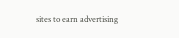sites to earn advertising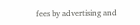fees by advertising and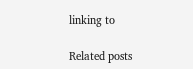linking to

Related posts